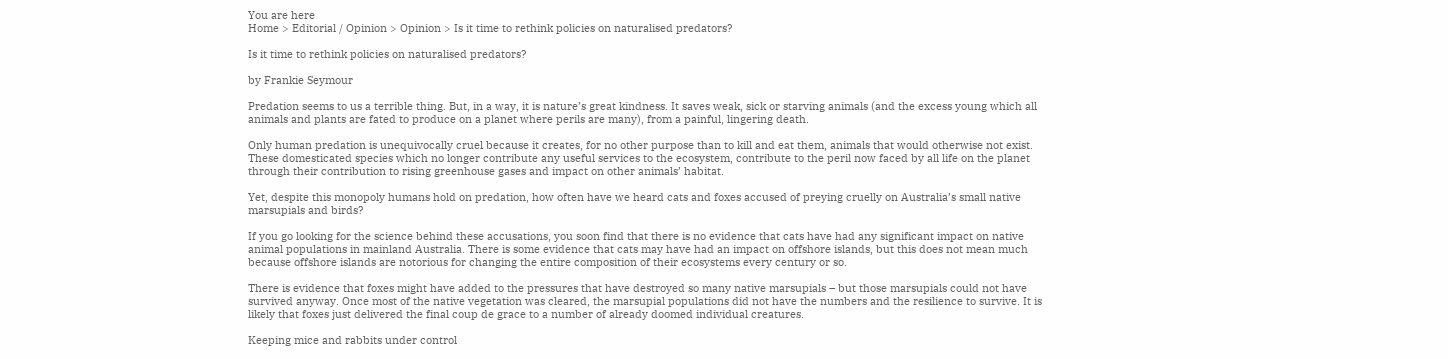You are here
Home > Editorial / Opinion > Opinion > Is it time to rethink policies on naturalised predators?

Is it time to rethink policies on naturalised predators?

by Frankie Seymour

Predation seems to us a terrible thing. But, in a way, it is nature’s great kindness. It saves weak, sick or starving animals (and the excess young which all animals and plants are fated to produce on a planet where perils are many), from a painful, lingering death.

Only human predation is unequivocally cruel because it creates, for no other purpose than to kill and eat them, animals that would otherwise not exist. These domesticated species which no longer contribute any useful services to the ecosystem, contribute to the peril now faced by all life on the planet through their contribution to rising greenhouse gases and impact on other animals’ habitat.

Yet, despite this monopoly humans hold on predation, how often have we heard cats and foxes accused of preying cruelly on Australia’s small native marsupials and birds?

If you go looking for the science behind these accusations, you soon find that there is no evidence that cats have had any significant impact on native animal populations in mainland Australia. There is some evidence that cats may have had an impact on offshore islands, but this does not mean much because offshore islands are notorious for changing the entire composition of their ecosystems every century or so.

There is evidence that foxes might have added to the pressures that have destroyed so many native marsupials – but those marsupials could not have survived anyway. Once most of the native vegetation was cleared, the marsupial populations did not have the numbers and the resilience to survive. It is likely that foxes just delivered the final coup de grace to a number of already doomed individual creatures.

Keeping mice and rabbits under control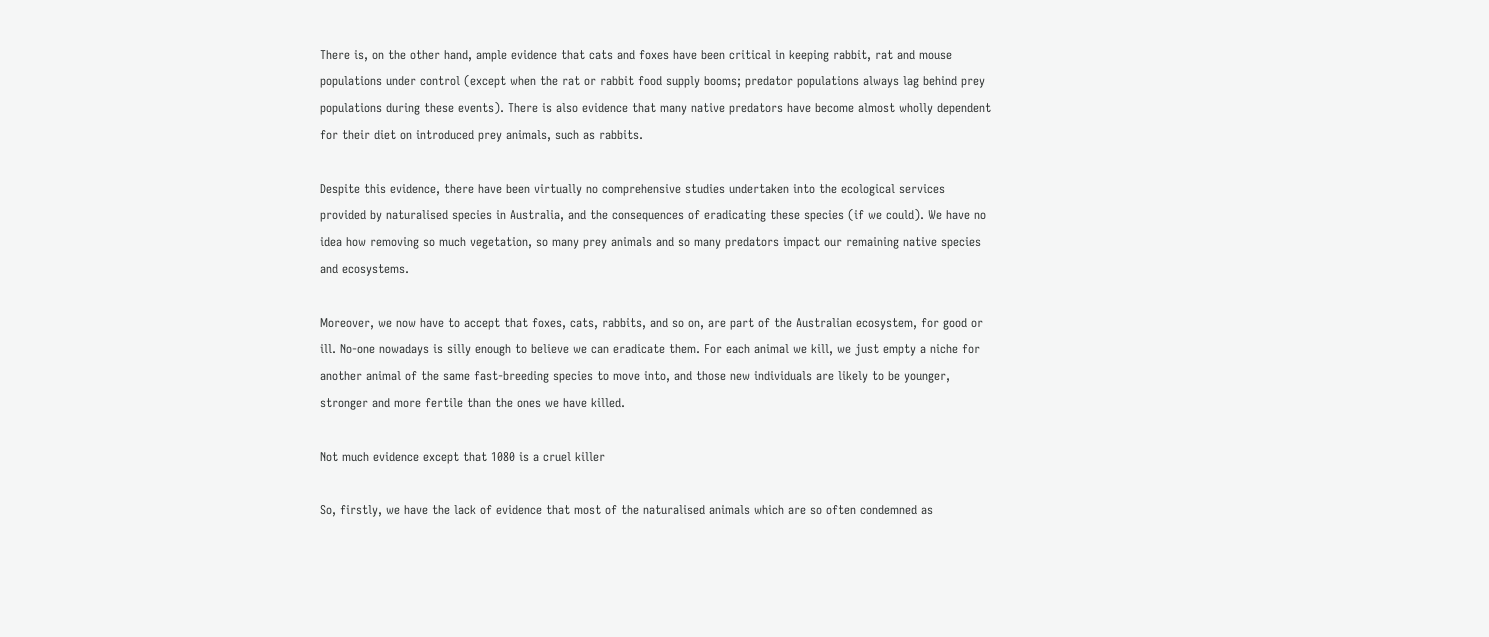There is, on the other hand, ample evidence that cats and foxes have been critical in keeping rabbit, rat and mouse populations under control (except when the rat or rabbit food supply booms; predator populations always lag behind prey populations during these events). There is also evidence that many native predators have become almost wholly dependent for their diet on introduced prey animals, such as rabbits.

Despite this evidence, there have been virtually no comprehensive studies undertaken into the ecological services provided by naturalised species in Australia, and the consequences of eradicating these species (if we could). We have no idea how removing so much vegetation, so many prey animals and so many predators impact our remaining native species and ecosystems.

Moreover, we now have to accept that foxes, cats, rabbits, and so on, are part of the Australian ecosystem, for good or ill. No-one nowadays is silly enough to believe we can eradicate them. For each animal we kill, we just empty a niche for another animal of the same fast-breeding species to move into, and those new individuals are likely to be younger, stronger and more fertile than the ones we have killed.

Not much evidence except that 1080 is a cruel killer

So, firstly, we have the lack of evidence that most of the naturalised animals which are so often condemned as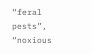“feral pests”, “noxious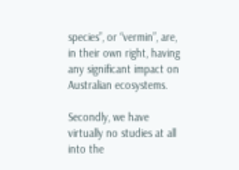species”, or “vermin”, are, in their own right, having any significant impact on Australian ecosystems.

Secondly, we have virtually no studies at all into the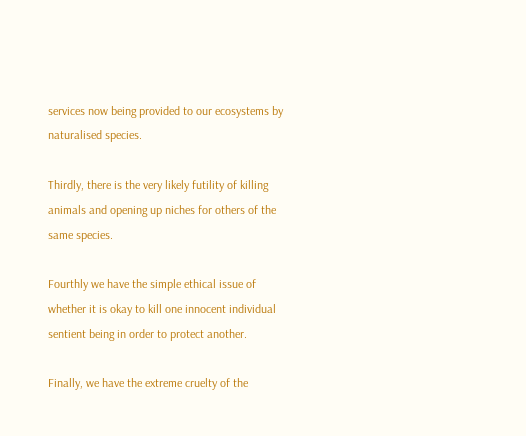services now being provided to our ecosystems by naturalised species.

Thirdly, there is the very likely futility of killing animals and opening up niches for others of the same species.

Fourthly we have the simple ethical issue of whether it is okay to kill one innocent individual sentient being in order to protect another.

Finally, we have the extreme cruelty of the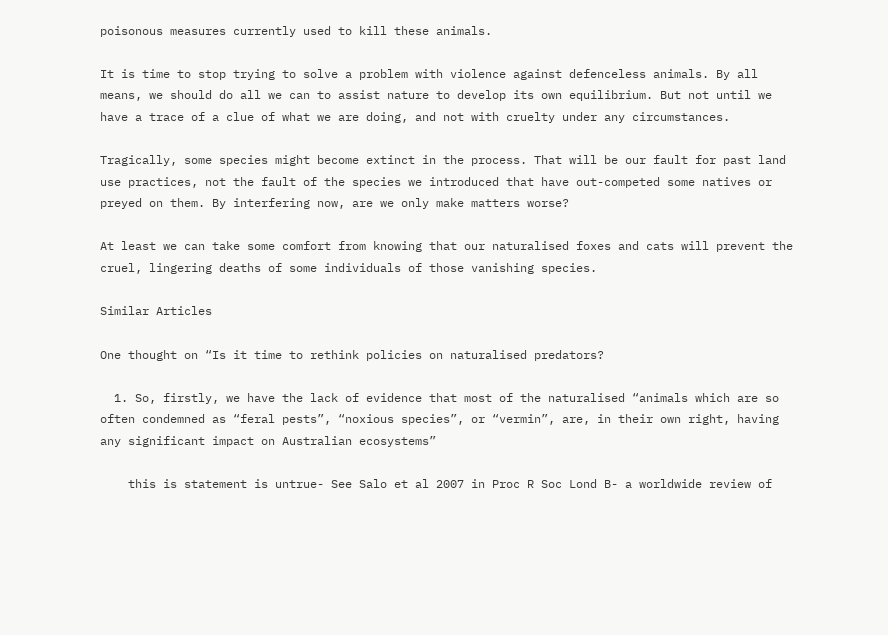poisonous measures currently used to kill these animals.

It is time to stop trying to solve a problem with violence against defenceless animals. By all means, we should do all we can to assist nature to develop its own equilibrium. But not until we have a trace of a clue of what we are doing, and not with cruelty under any circumstances.

Tragically, some species might become extinct in the process. That will be our fault for past land use practices, not the fault of the species we introduced that have out-competed some natives or preyed on them. By interfering now, are we only make matters worse?

At least we can take some comfort from knowing that our naturalised foxes and cats will prevent the cruel, lingering deaths of some individuals of those vanishing species.

Similar Articles

One thought on “Is it time to rethink policies on naturalised predators?

  1. So, firstly, we have the lack of evidence that most of the naturalised “animals which are so often condemned as “feral pests”, “noxious species”, or “vermin”, are, in their own right, having any significant impact on Australian ecosystems”

    this is statement is untrue- See Salo et al 2007 in Proc R Soc Lond B- a worldwide review of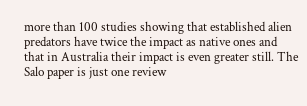more than 100 studies showing that established alien predators have twice the impact as native ones and that in Australia their impact is even greater still. The Salo paper is just one review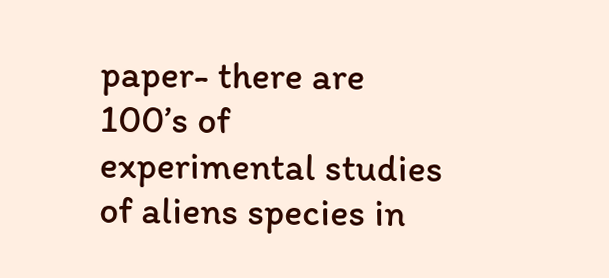paper- there are 100’s of experimental studies of aliens species in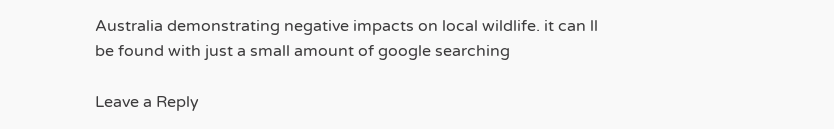Australia demonstrating negative impacts on local wildlife. it can ll be found with just a small amount of google searching

Leave a Reply